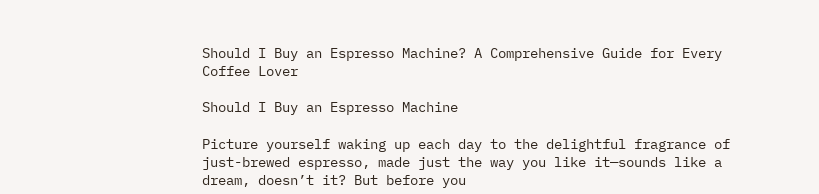Should I Buy an Espresso Machine? A Comprehensive Guide for Every Coffee Lover

Should I Buy an Espresso Machine

Picture yourself waking up each day to the delightful fragrance of just-brewed espresso, made just the way you like it—sounds like a dream, doesn’t it? But before you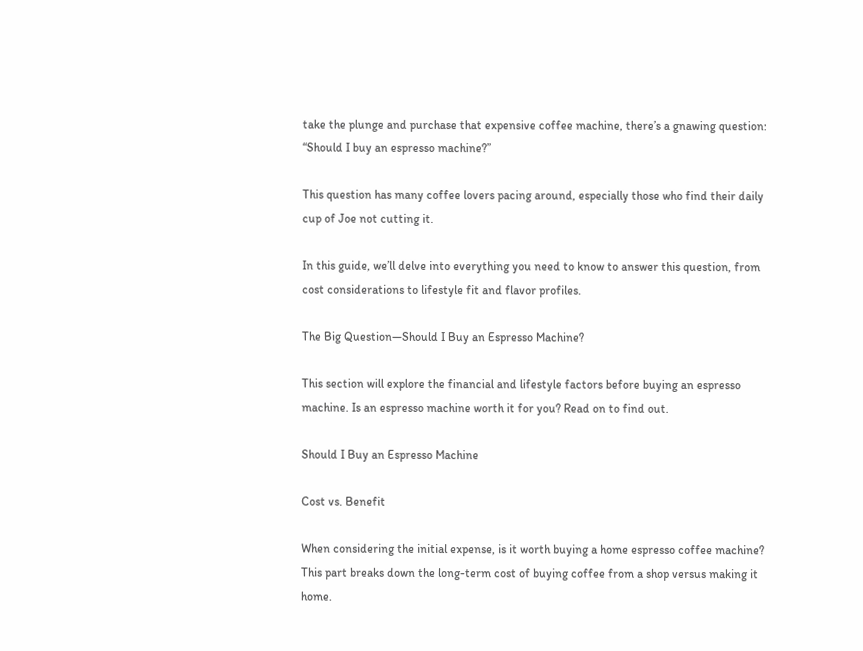take the plunge and purchase that expensive coffee machine, there’s a gnawing question: “Should I buy an espresso machine?”

This question has many coffee lovers pacing around, especially those who find their daily cup of Joe not cutting it.

In this guide, we’ll delve into everything you need to know to answer this question, from cost considerations to lifestyle fit and flavor profiles.

The Big Question—Should I Buy an Espresso Machine?

This section will explore the financial and lifestyle factors before buying an espresso machine. Is an espresso machine worth it for you? Read on to find out.

Should I Buy an Espresso Machine

Cost vs. Benefit

When considering the initial expense, is it worth buying a home espresso coffee machine? This part breaks down the long-term cost of buying coffee from a shop versus making it home.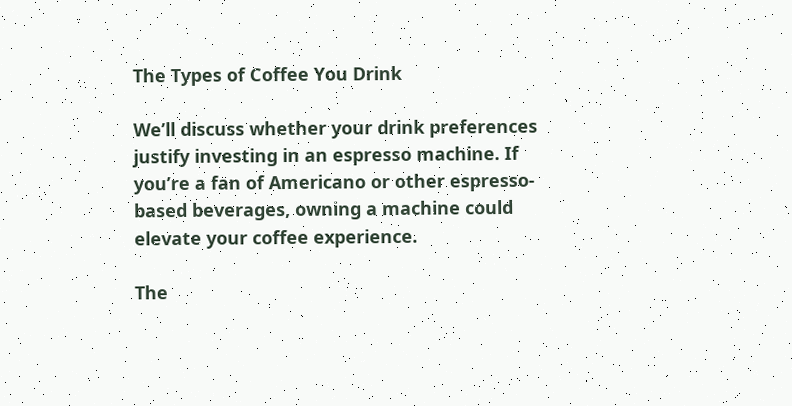The Types of Coffee You Drink

We’ll discuss whether your drink preferences justify investing in an espresso machine. If you’re a fan of Americano or other espresso-based beverages, owning a machine could elevate your coffee experience.

The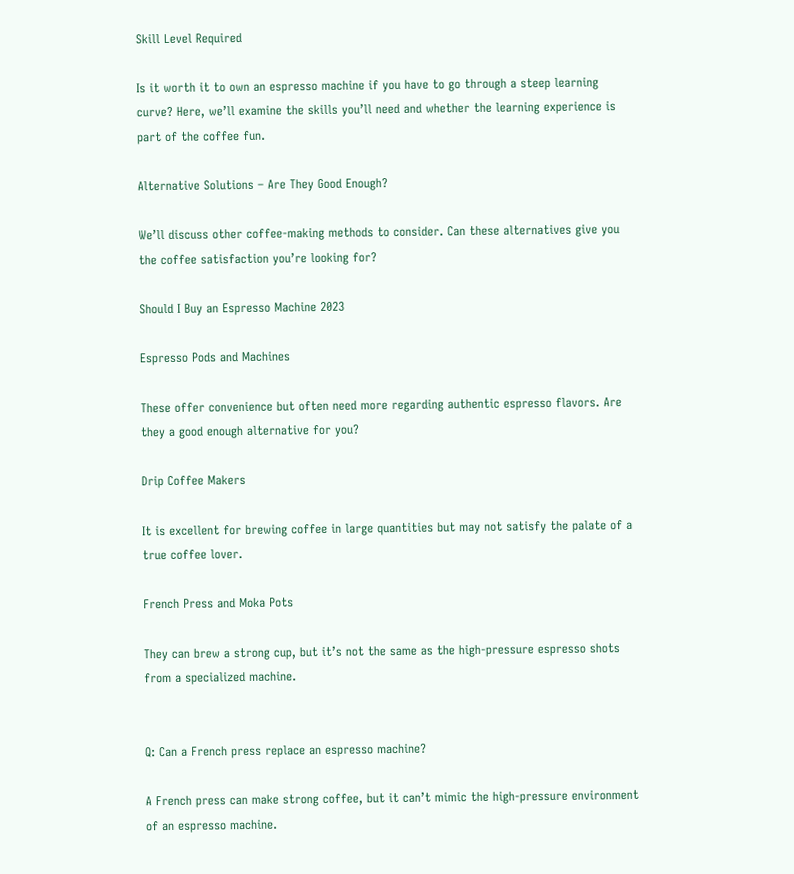Skill Level Required

Is it worth it to own an espresso machine if you have to go through a steep learning curve? Here, we’ll examine the skills you’ll need and whether the learning experience is part of the coffee fun.

Alternative Solutions – Are They Good Enough?

We’ll discuss other coffee-making methods to consider. Can these alternatives give you the coffee satisfaction you’re looking for?

Should I Buy an Espresso Machine 2023

Espresso Pods and Machines

These offer convenience but often need more regarding authentic espresso flavors. Are they a good enough alternative for you?

Drip Coffee Makers

It is excellent for brewing coffee in large quantities but may not satisfy the palate of a true coffee lover.

French Press and Moka Pots

They can brew a strong cup, but it’s not the same as the high-pressure espresso shots from a specialized machine.


Q: Can a French press replace an espresso machine?

A French press can make strong coffee, but it can’t mimic the high-pressure environment of an espresso machine.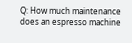Q: How much maintenance does an espresso machine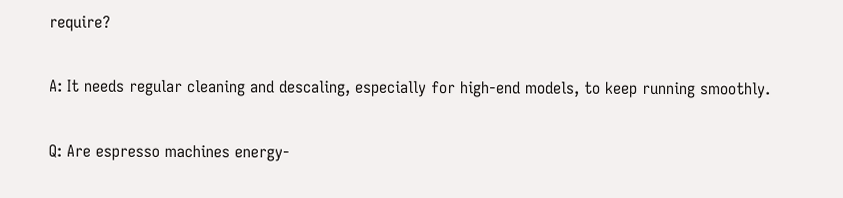require?

A: It needs regular cleaning and descaling, especially for high-end models, to keep running smoothly.

Q: Are espresso machines energy-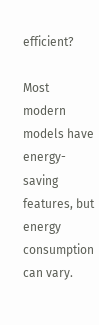efficient?

Most modern models have energy-saving features, but energy consumption can vary.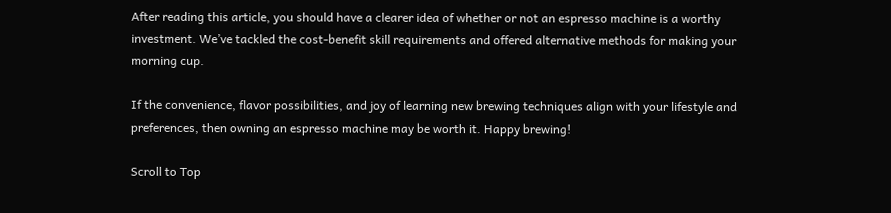After reading this article, you should have a clearer idea of whether or not an espresso machine is a worthy investment. We’ve tackled the cost-benefit skill requirements and offered alternative methods for making your morning cup.

If the convenience, flavor possibilities, and joy of learning new brewing techniques align with your lifestyle and preferences, then owning an espresso machine may be worth it. Happy brewing!

Scroll to Top